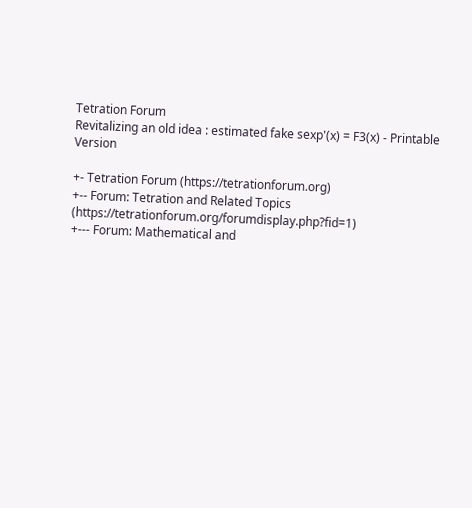Tetration Forum
Revitalizing an old idea : estimated fake sexp'(x) = F3(x) - Printable Version

+- Tetration Forum (https://tetrationforum.org)
+-- Forum: Tetration and Related Topics (https://tetrationforum.org/forumdisplay.php?fid=1)
+--- Forum: Mathematical and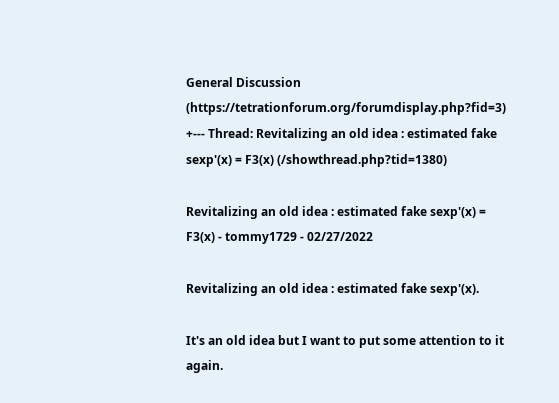General Discussion (https://tetrationforum.org/forumdisplay.php?fid=3)
+--- Thread: Revitalizing an old idea : estimated fake sexp'(x) = F3(x) (/showthread.php?tid=1380)

Revitalizing an old idea : estimated fake sexp'(x) = F3(x) - tommy1729 - 02/27/2022

Revitalizing an old idea : estimated fake sexp'(x).

It's an old idea but I want to put some attention to it again.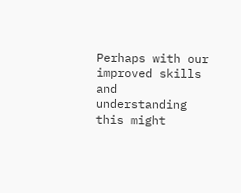Perhaps with our improved skills and understanding this might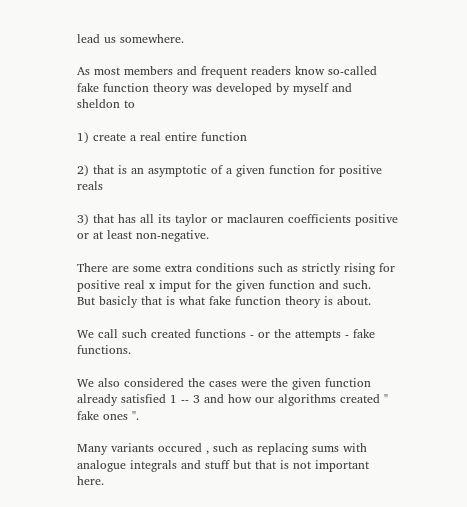lead us somewhere.

As most members and frequent readers know so-called fake function theory was developed by myself and sheldon to

1) create a real entire function

2) that is an asymptotic of a given function for positive reals

3) that has all its taylor or maclauren coefficients positive or at least non-negative.

There are some extra conditions such as strictly rising for positive real x imput for the given function and such.
But basicly that is what fake function theory is about.

We call such created functions - or the attempts - fake functions.

We also considered the cases were the given function already satisfied 1 -- 3 and how our algorithms created " fake ones ".

Many variants occured , such as replacing sums with analogue integrals and stuff but that is not important here.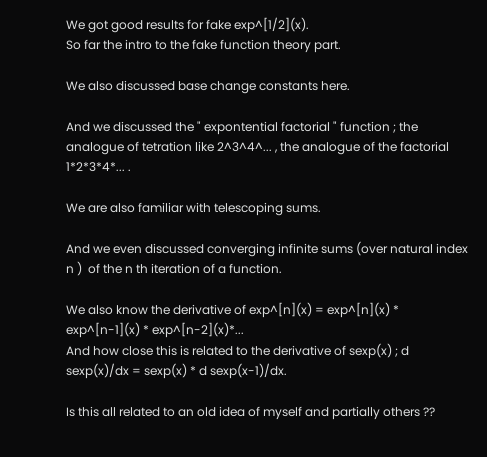We got good results for fake exp^[1/2](x).
So far the intro to the fake function theory part.

We also discussed base change constants here.

And we discussed the " expontential factorial " function ; the analogue of tetration like 2^3^4^... , the analogue of the factorial 1*2*3*4*... .

We are also familiar with telescoping sums.

And we even discussed converging infinite sums (over natural index n )  of the n th iteration of a function.

We also know the derivative of exp^[n](x) = exp^[n](x) * exp^[n-1](x) * exp^[n-2](x)*...
And how close this is related to the derivative of sexp(x) ; d sexp(x)/dx = sexp(x) * d sexp(x-1)/dx.

Is this all related to an old idea of myself and partially others ??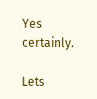Yes certainly.

Lets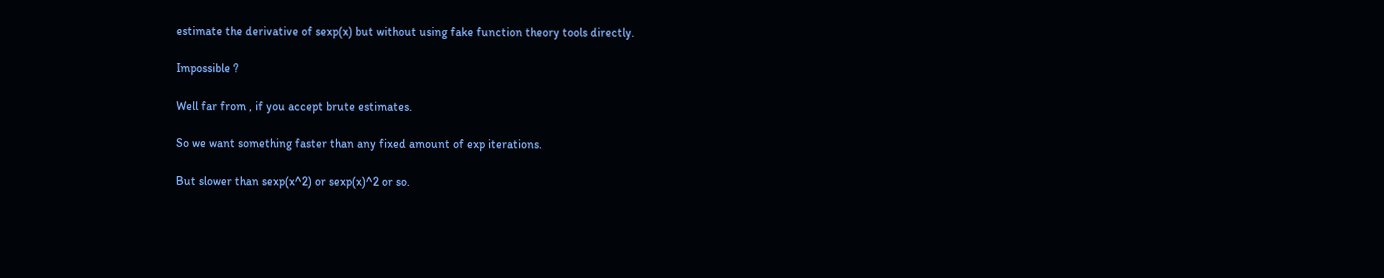estimate the derivative of sexp(x) but without using fake function theory tools directly.

Impossible ?

Well far from , if you accept brute estimates.

So we want something faster than any fixed amount of exp iterations.

But slower than sexp(x^2) or sexp(x)^2 or so.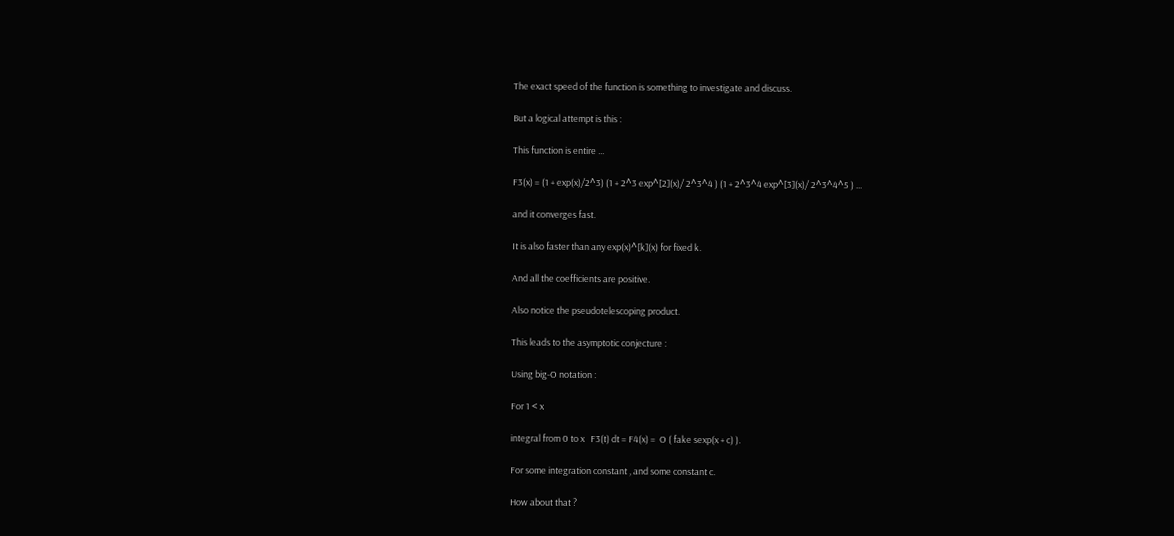The exact speed of the function is something to investigate and discuss.

But a logical attempt is this :

This function is entire ...

F3(x) = (1 + exp(x)/2^3) (1 + 2^3 exp^[2](x)/ 2^3^4 ) (1 + 2^3^4 exp^[3](x)/ 2^3^4^5 ) ...

and it converges fast.

It is also faster than any exp(x)^[k](x) for fixed k.

And all the coefficients are positive.

Also notice the pseudotelescoping product.

This leads to the asymptotic conjecture :

Using big-O notation :

For 1 < x

integral from 0 to x   F3(t) dt = F4(x) =  O ( fake sexp(x + c) ).

For some integration constant , and some constant c.

How about that ?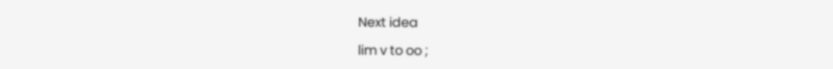Next idea

lim v to oo ;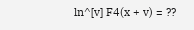ln^[v] F4(x + v) = ??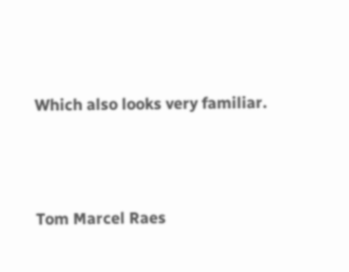Which also looks very familiar.



Tom Marcel Raes